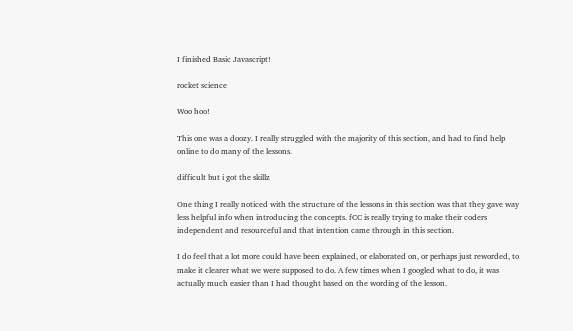I finished Basic Javascript!

rocket science

Woo hoo!

This one was a doozy. I really struggled with the majority of this section, and had to find help online to do many of the lessons.

difficult but i got the skillz

One thing I really noticed with the structure of the lessons in this section was that they gave way less helpful info when introducing the concepts. fCC is really trying to make their coders independent and resourceful and that intention came through in this section.

I do feel that a lot more could have been explained, or elaborated on, or perhaps just reworded, to make it clearer what we were supposed to do. A few times when I googled what to do, it was actually much easier than I had thought based on the wording of the lesson.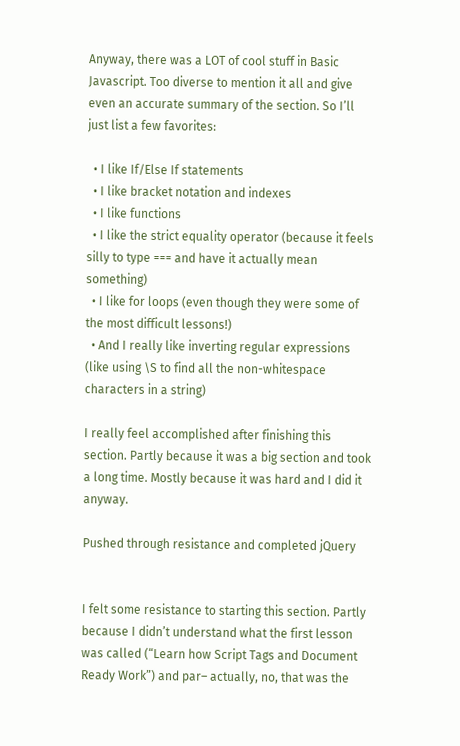Anyway, there was a LOT of cool stuff in Basic Javascript. Too diverse to mention it all and give even an accurate summary of the section. So I’ll just list a few favorites:

  • I like If/Else If statements
  • I like bracket notation and indexes
  • I like functions
  • I like the strict equality operator (because it feels silly to type === and have it actually mean something)
  • I like for loops (even though they were some of the most difficult lessons!)
  • And I really like inverting regular expressions (like using \S to find all the non-whitespace characters in a string)

I really feel accomplished after finishing this section. Partly because it was a big section and took a long time. Mostly because it was hard and I did it anyway.

Pushed through resistance and completed jQuery


I felt some resistance to starting this section. Partly because I didn’t understand what the first lesson was called (“Learn how Script Tags and Document Ready Work”) and par– actually, no, that was the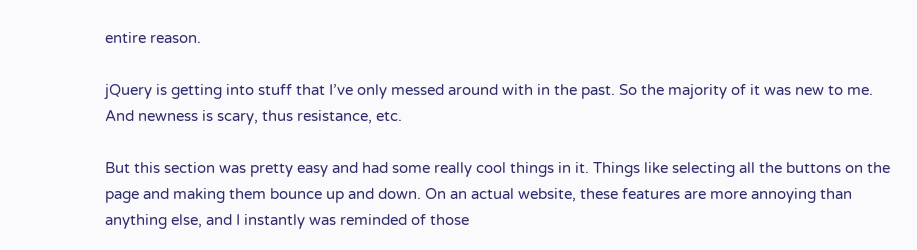entire reason.

jQuery is getting into stuff that I’ve only messed around with in the past. So the majority of it was new to me. And newness is scary, thus resistance, etc.

But this section was pretty easy and had some really cool things in it. Things like selecting all the buttons on the page and making them bounce up and down. On an actual website, these features are more annoying than anything else, and I instantly was reminded of those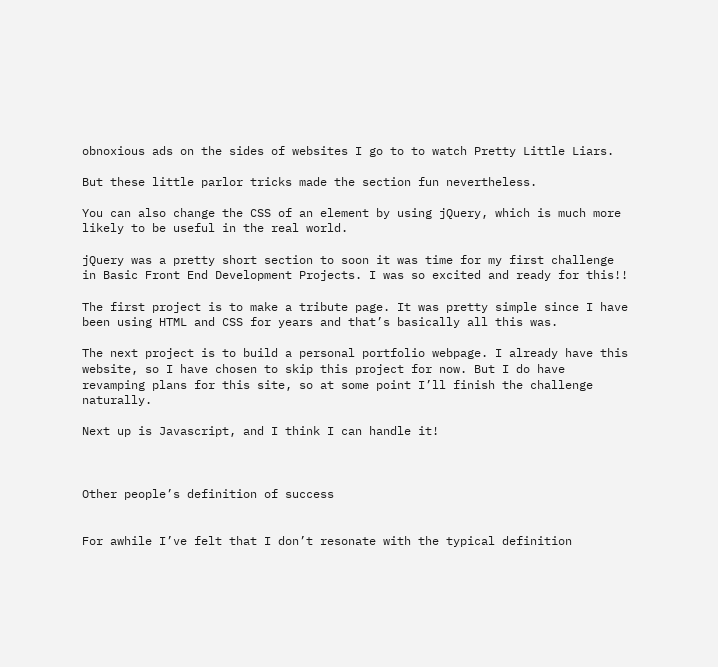obnoxious ads on the sides of websites I go to to watch Pretty Little Liars.

But these little parlor tricks made the section fun nevertheless.

You can also change the CSS of an element by using jQuery, which is much more likely to be useful in the real world.

jQuery was a pretty short section to soon it was time for my first challenge in Basic Front End Development Projects. I was so excited and ready for this!!

The first project is to make a tribute page. It was pretty simple since I have been using HTML and CSS for years and that’s basically all this was.

The next project is to build a personal portfolio webpage. I already have this website, so I have chosen to skip this project for now. But I do have revamping plans for this site, so at some point I’ll finish the challenge naturally.

Next up is Javascript, and I think I can handle it!



Other people’s definition of success


For awhile I’ve felt that I don’t resonate with the typical definition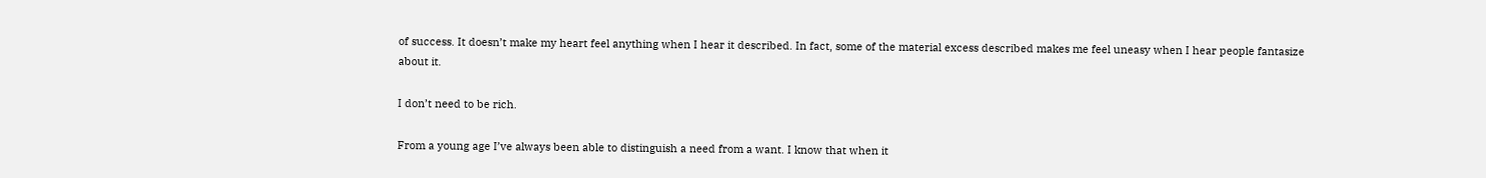of success. It doesn’t make my heart feel anything when I hear it described. In fact, some of the material excess described makes me feel uneasy when I hear people fantasize about it.

I don’t need to be rich.

From a young age I’ve always been able to distinguish a need from a want. I know that when it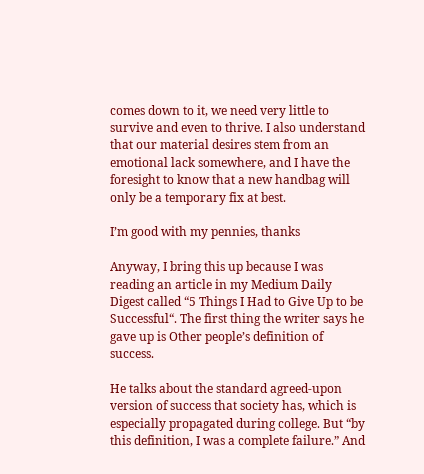comes down to it, we need very little to survive and even to thrive. I also understand that our material desires stem from an emotional lack somewhere, and I have the foresight to know that a new handbag will only be a temporary fix at best.

I’m good with my pennies, thanks

Anyway, I bring this up because I was reading an article in my Medium Daily Digest called “5 Things I Had to Give Up to be Successful“. The first thing the writer says he gave up is Other people’s definition of success.

He talks about the standard agreed-upon version of success that society has, which is especially propagated during college. But “by this definition, I was a complete failure.” And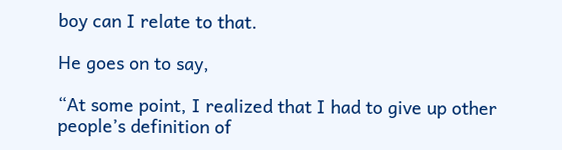boy can I relate to that.

He goes on to say,

“At some point, I realized that I had to give up other people’s definition of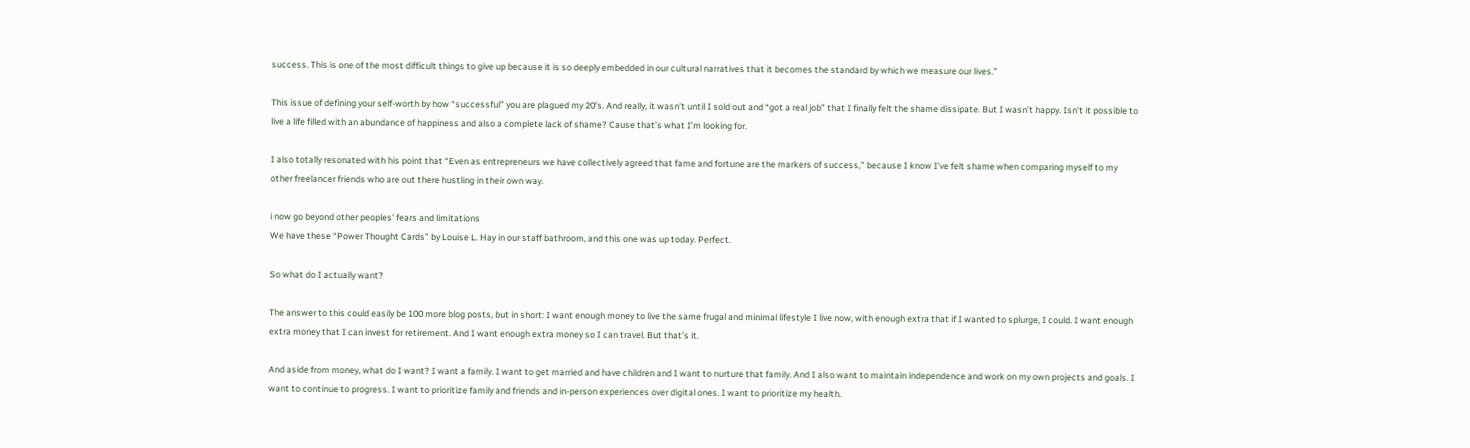success. This is one of the most difficult things to give up because it is so deeply embedded in our cultural narratives that it becomes the standard by which we measure our lives.”

This issue of defining your self-worth by how “successful” you are plagued my 20’s. And really, it wasn’t until I sold out and “got a real job” that I finally felt the shame dissipate. But I wasn’t happy. Isn’t it possible to live a life filled with an abundance of happiness and also a complete lack of shame? Cause that’s what I’m looking for.

I also totally resonated with his point that “Even as entrepreneurs we have collectively agreed that fame and fortune are the markers of success,” because I know I’ve felt shame when comparing myself to my other freelancer friends who are out there hustling in their own way.

i now go beyond other peoples' fears and limitations
We have these “Power Thought Cards” by Louise L. Hay in our staff bathroom, and this one was up today. Perfect.

So what do I actually want?

The answer to this could easily be 100 more blog posts, but in short: I want enough money to live the same frugal and minimal lifestyle I live now, with enough extra that if I wanted to splurge, I could. I want enough extra money that I can invest for retirement. And I want enough extra money so I can travel. But that’s it.

And aside from money, what do I want? I want a family. I want to get married and have children and I want to nurture that family. And I also want to maintain independence and work on my own projects and goals. I want to continue to progress. I want to prioritize family and friends and in-person experiences over digital ones. I want to prioritize my health.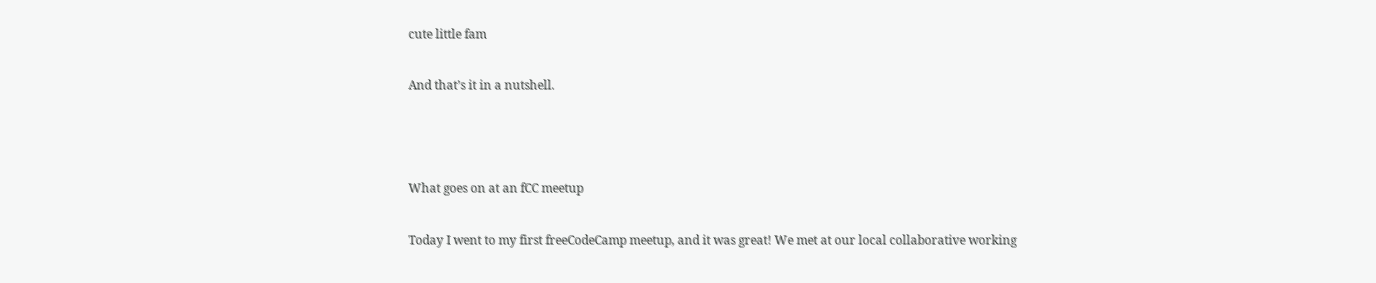cute little fam

And that’s it in a nutshell.



What goes on at an fCC meetup

Today I went to my first freeCodeCamp meetup, and it was great! We met at our local collaborative working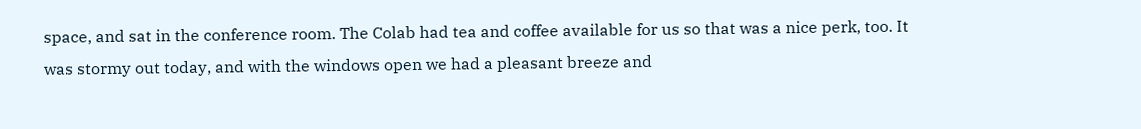space, and sat in the conference room. The Colab had tea and coffee available for us so that was a nice perk, too. It was stormy out today, and with the windows open we had a pleasant breeze and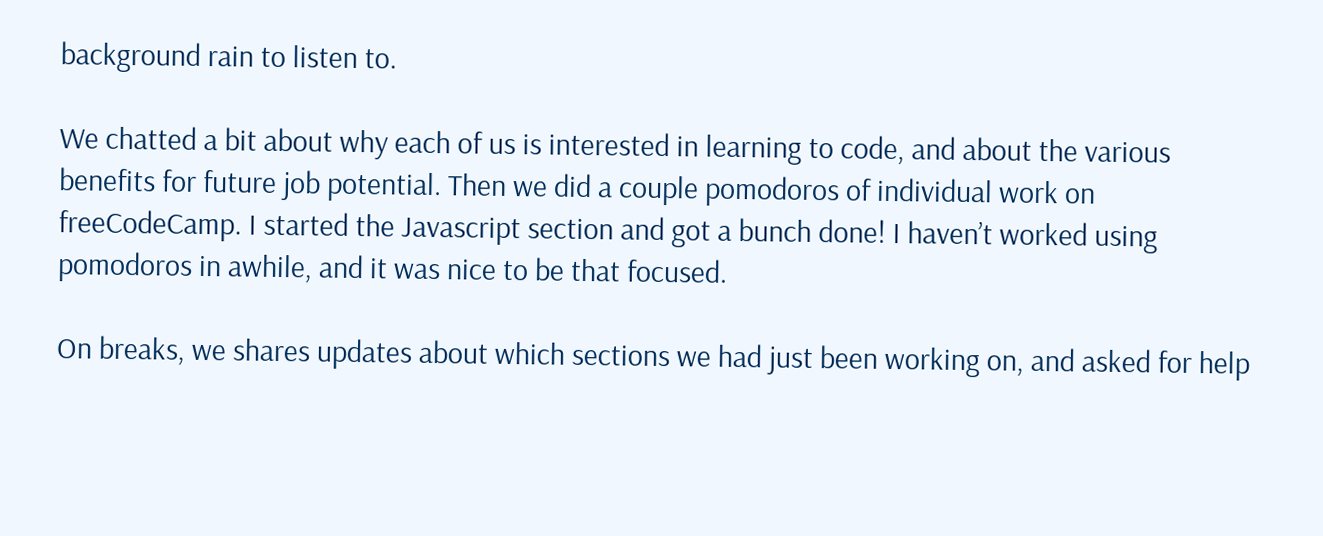background rain to listen to.

We chatted a bit about why each of us is interested in learning to code, and about the various benefits for future job potential. Then we did a couple pomodoros of individual work on freeCodeCamp. I started the Javascript section and got a bunch done! I haven’t worked using pomodoros in awhile, and it was nice to be that focused.

On breaks, we shares updates about which sections we had just been working on, and asked for help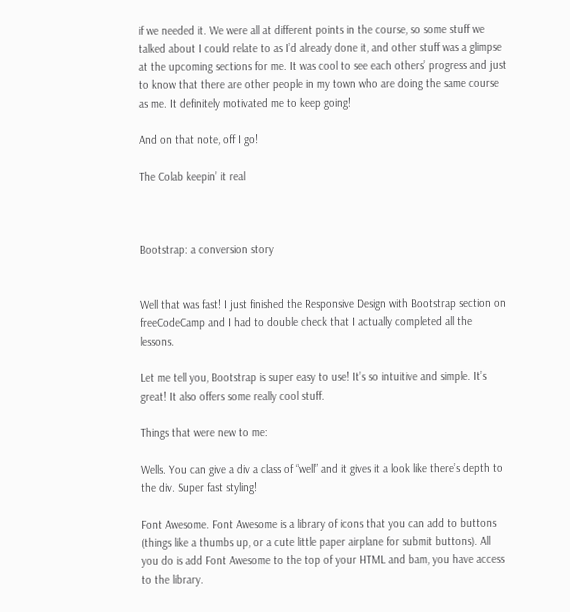if we needed it. We were all at different points in the course, so some stuff we talked about I could relate to as I’d already done it, and other stuff was a glimpse at the upcoming sections for me. It was cool to see each others’ progress and just to know that there are other people in my town who are doing the same course as me. It definitely motivated me to keep going!

And on that note, off I go!

The Colab keepin’ it real



Bootstrap: a conversion story


Well that was fast! I just finished the Responsive Design with Bootstrap section on freeCodeCamp and I had to double check that I actually completed all the lessons.

Let me tell you, Bootstrap is super easy to use! It’s so intuitive and simple. It’s great! It also offers some really cool stuff.

Things that were new to me:

Wells. You can give a div a class of “well” and it gives it a look like there’s depth to the div. Super fast styling!

Font Awesome. Font Awesome is a library of icons that you can add to buttons (things like a thumbs up, or a cute little paper airplane for submit buttons). All you do is add Font Awesome to the top of your HTML and bam, you have access to the library.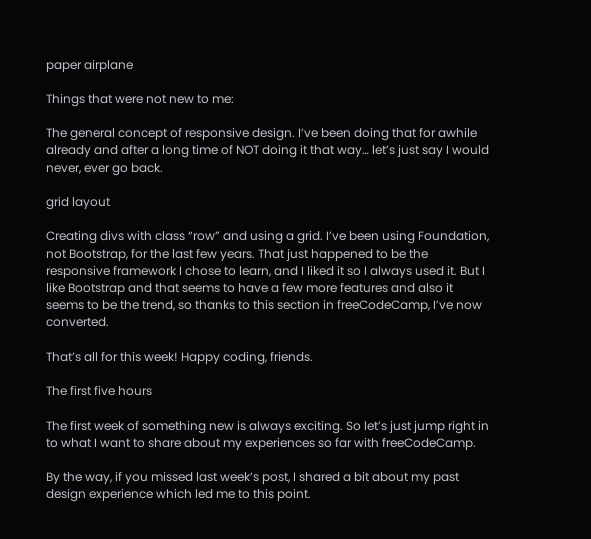paper airplane

Things that were not new to me:

The general concept of responsive design. I’ve been doing that for awhile already and after a long time of NOT doing it that way… let’s just say I would never, ever go back.

grid layout

Creating divs with class “row” and using a grid. I’ve been using Foundation, not Bootstrap, for the last few years. That just happened to be the responsive framework I chose to learn, and I liked it so I always used it. But I like Bootstrap and that seems to have a few more features and also it seems to be the trend, so thanks to this section in freeCodeCamp, I’ve now converted.

That’s all for this week! Happy coding, friends.

The first five hours

The first week of something new is always exciting. So let’s just jump right in to what I want to share about my experiences so far with freeCodeCamp.

By the way, if you missed last week’s post, I shared a bit about my past design experience which led me to this point.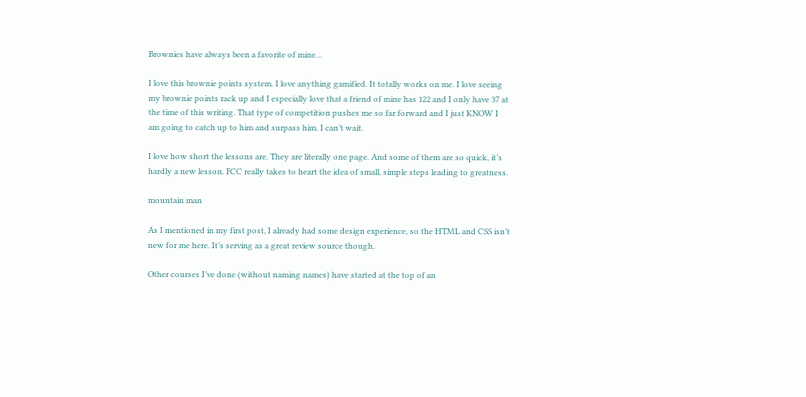Brownies have always been a favorite of mine…

I love this brownie points system. I love anything gamified. It totally works on me. I love seeing my brownie points rack up and I especially love that a friend of mine has 122 and I only have 37 at the time of this writing. That type of competition pushes me so far forward and I just KNOW I am going to catch up to him and surpass him. I can’t wait.

I love how short the lessons are. They are literally one page. And some of them are so quick, it’s hardly a new lesson. FCC really takes to heart the idea of small, simple steps leading to greatness.

mountain man

As I mentioned in my first post, I already had some design experience, so the HTML and CSS isn’t new for me here. It’s serving as a great review source though.

Other courses I’ve done (without naming names) have started at the top of an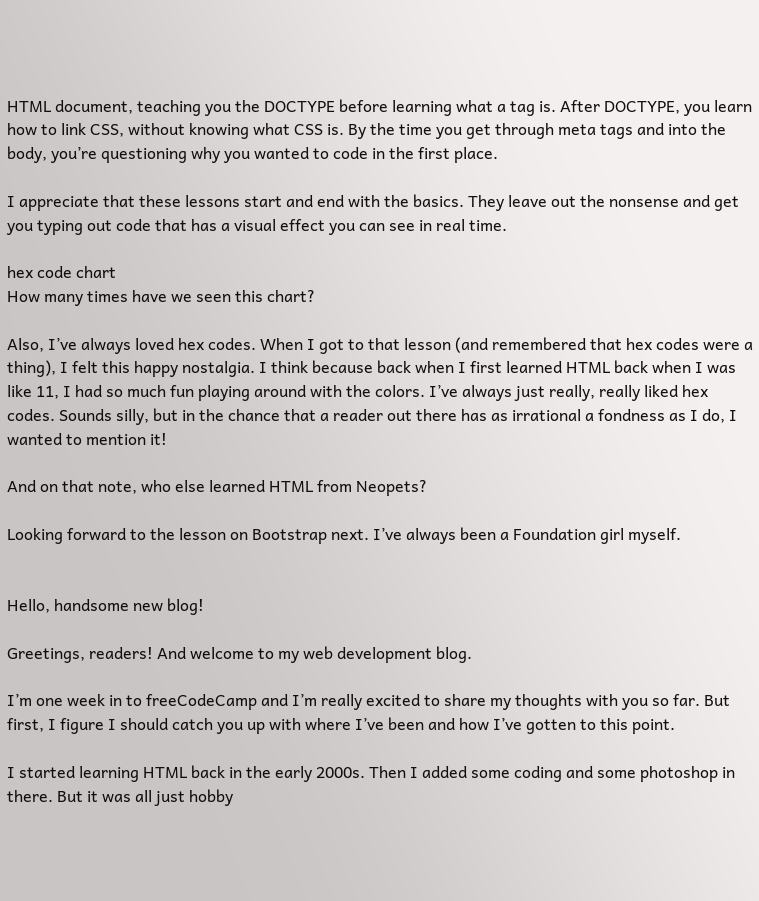HTML document, teaching you the DOCTYPE before learning what a tag is. After DOCTYPE, you learn how to link CSS, without knowing what CSS is. By the time you get through meta tags and into the body, you’re questioning why you wanted to code in the first place.

I appreciate that these lessons start and end with the basics. They leave out the nonsense and get you typing out code that has a visual effect you can see in real time.

hex code chart
How many times have we seen this chart?

Also, I’ve always loved hex codes. When I got to that lesson (and remembered that hex codes were a thing), I felt this happy nostalgia. I think because back when I first learned HTML back when I was like 11, I had so much fun playing around with the colors. I’ve always just really, really liked hex codes. Sounds silly, but in the chance that a reader out there has as irrational a fondness as I do, I wanted to mention it!

And on that note, who else learned HTML from Neopets?

Looking forward to the lesson on Bootstrap next. I’ve always been a Foundation girl myself.


Hello, handsome new blog!

Greetings, readers! And welcome to my web development blog.

I’m one week in to freeCodeCamp and I’m really excited to share my thoughts with you so far. But first, I figure I should catch you up with where I’ve been and how I’ve gotten to this point.

I started learning HTML back in the early 2000s. Then I added some coding and some photoshop in there. But it was all just hobby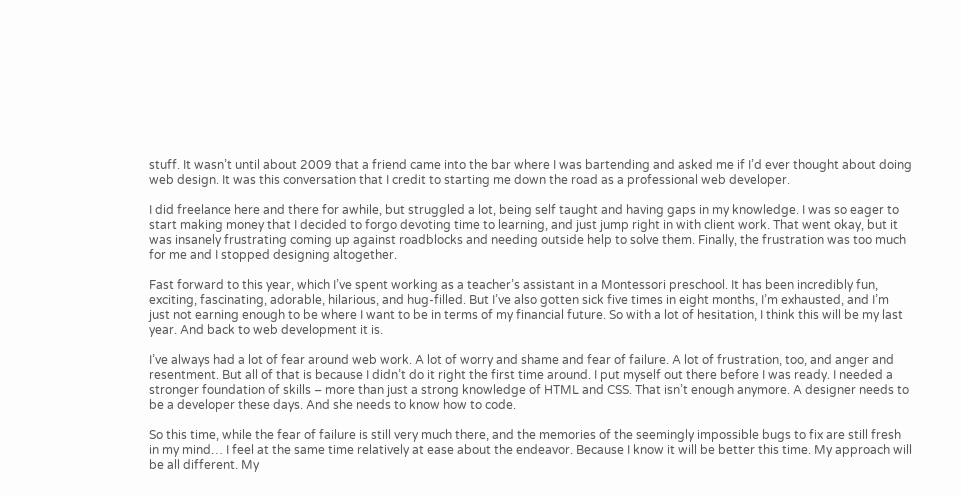stuff. It wasn’t until about 2009 that a friend came into the bar where I was bartending and asked me if I’d ever thought about doing web design. It was this conversation that I credit to starting me down the road as a professional web developer.

I did freelance here and there for awhile, but struggled a lot, being self taught and having gaps in my knowledge. I was so eager to start making money that I decided to forgo devoting time to learning, and just jump right in with client work. That went okay, but it was insanely frustrating coming up against roadblocks and needing outside help to solve them. Finally, the frustration was too much for me and I stopped designing altogether.

Fast forward to this year, which I’ve spent working as a teacher’s assistant in a Montessori preschool. It has been incredibly fun, exciting, fascinating, adorable, hilarious, and hug-filled. But I’ve also gotten sick five times in eight months, I’m exhausted, and I’m just not earning enough to be where I want to be in terms of my financial future. So with a lot of hesitation, I think this will be my last year. And back to web development it is.

I’ve always had a lot of fear around web work. A lot of worry and shame and fear of failure. A lot of frustration, too, and anger and resentment. But all of that is because I didn’t do it right the first time around. I put myself out there before I was ready. I needed a stronger foundation of skills – more than just a strong knowledge of HTML and CSS. That isn’t enough anymore. A designer needs to be a developer these days. And she needs to know how to code.

So this time, while the fear of failure is still very much there, and the memories of the seemingly impossible bugs to fix are still fresh in my mind… I feel at the same time relatively at ease about the endeavor. Because I know it will be better this time. My approach will be all different. My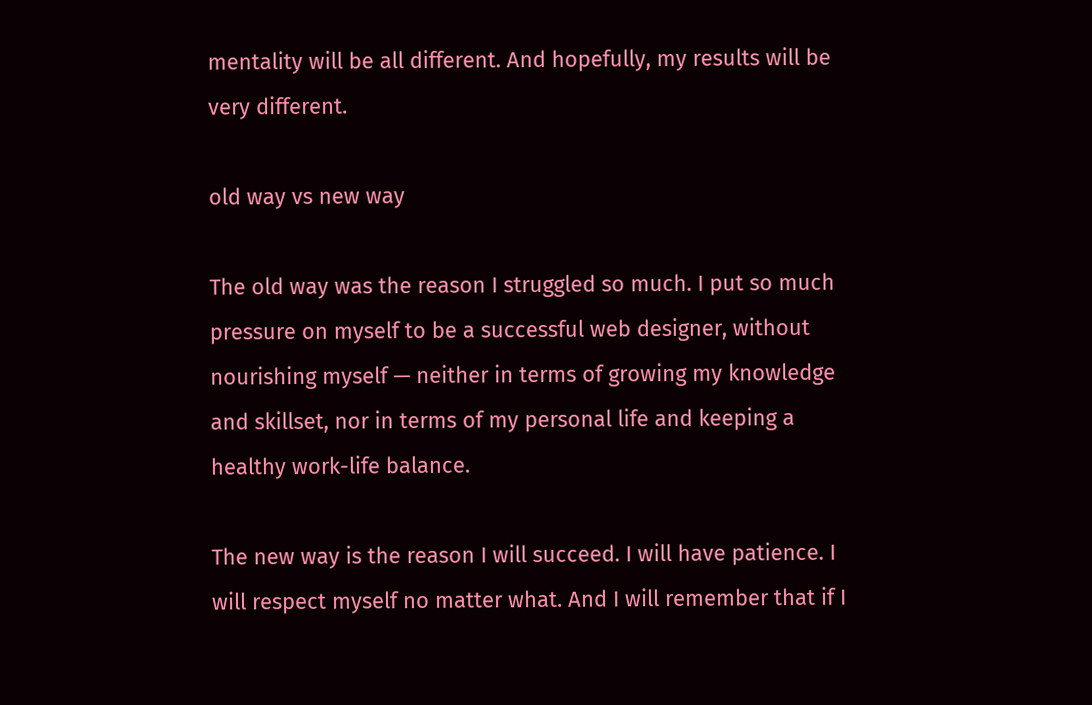mentality will be all different. And hopefully, my results will be very different.

old way vs new way

The old way was the reason I struggled so much. I put so much pressure on myself to be a successful web designer, without nourishing myself — neither in terms of growing my knowledge and skillset, nor in terms of my personal life and keeping a healthy work-life balance.

The new way is the reason I will succeed. I will have patience. I will respect myself no matter what. And I will remember that if I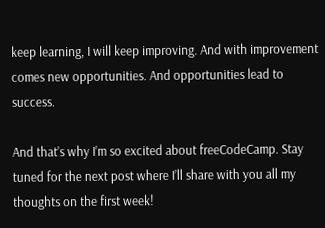keep learning, I will keep improving. And with improvement comes new opportunities. And opportunities lead to success.

And that’s why I’m so excited about freeCodeCamp. Stay tuned for the next post where I’ll share with you all my thoughts on the first week!